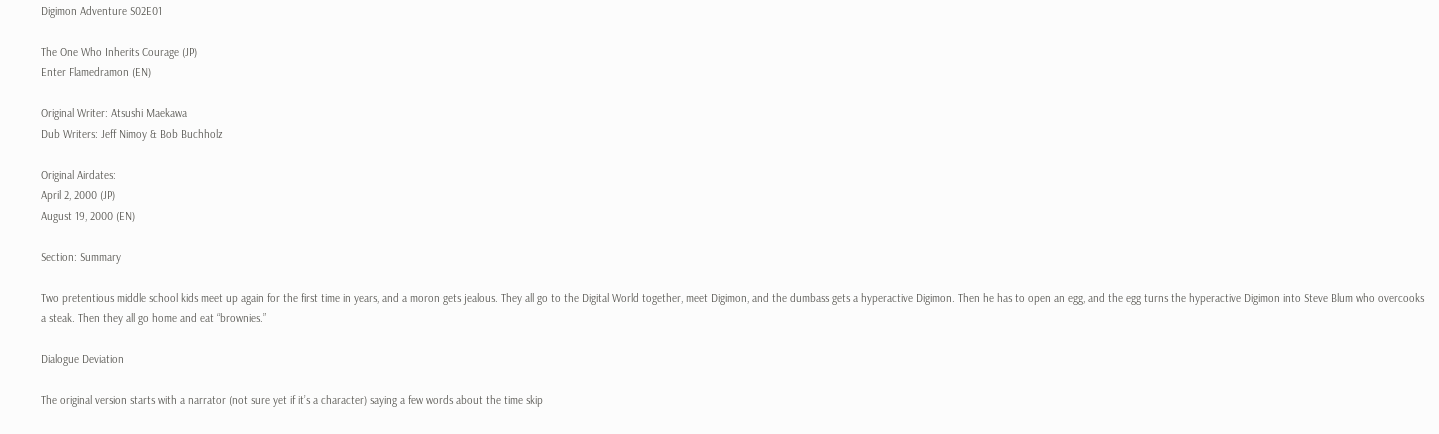Digimon Adventure S02E01

The One Who Inherits Courage (JP)
Enter Flamedramon (EN)

Original Writer: Atsushi Maekawa
Dub Writers: Jeff Nimoy & Bob Buchholz

Original Airdates:
April 2, 2000 (JP)
August 19, 2000 (EN)

Section: Summary

Two pretentious middle school kids meet up again for the first time in years, and a moron gets jealous. They all go to the Digital World together, meet Digimon, and the dumbass gets a hyperactive Digimon. Then he has to open an egg, and the egg turns the hyperactive Digimon into Steve Blum who overcooks a steak. Then they all go home and eat “brownies.”

Dialogue Deviation

The original version starts with a narrator (not sure yet if it’s a character) saying a few words about the time skip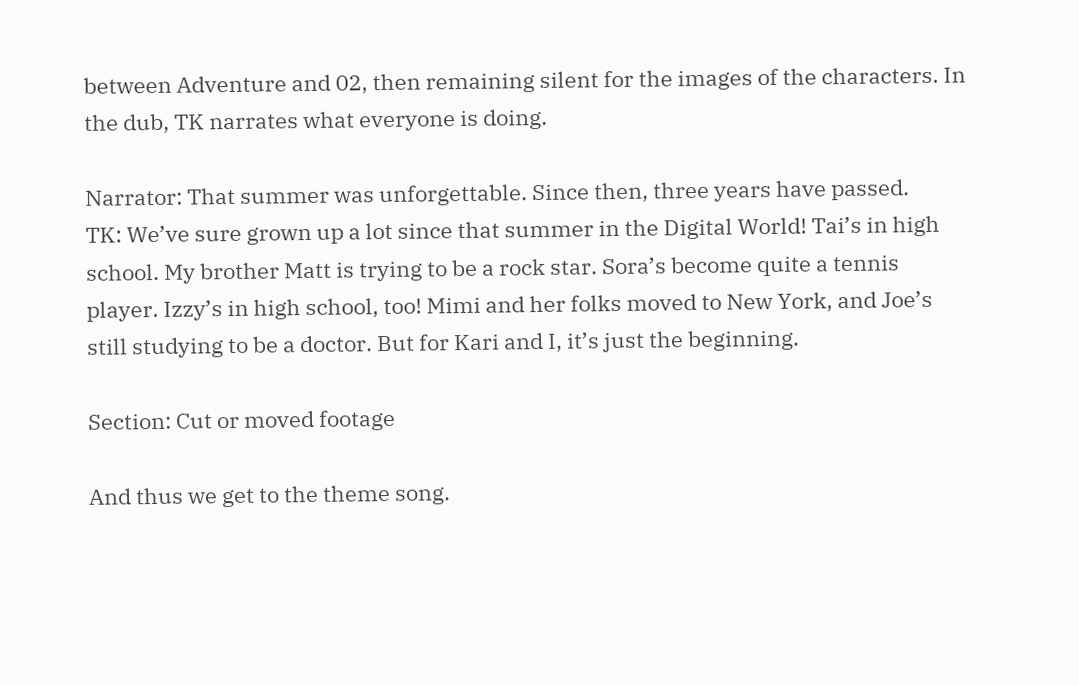between Adventure and 02, then remaining silent for the images of the characters. In the dub, TK narrates what everyone is doing.

Narrator: That summer was unforgettable. Since then, three years have passed.
TK: We’ve sure grown up a lot since that summer in the Digital World! Tai’s in high school. My brother Matt is trying to be a rock star. Sora’s become quite a tennis player. Izzy’s in high school, too! Mimi and her folks moved to New York, and Joe’s still studying to be a doctor. But for Kari and I, it’s just the beginning.

Section: Cut or moved footage

And thus we get to the theme song.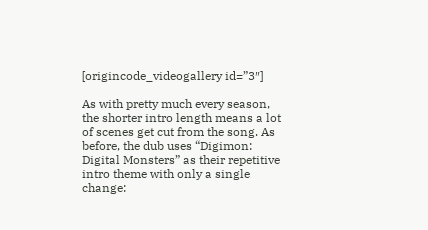[origincode_videogallery id=”3″]

As with pretty much every season, the shorter intro length means a lot of scenes get cut from the song. As before, the dub uses “Digimon: Digital Monsters” as their repetitive intro theme with only a single change: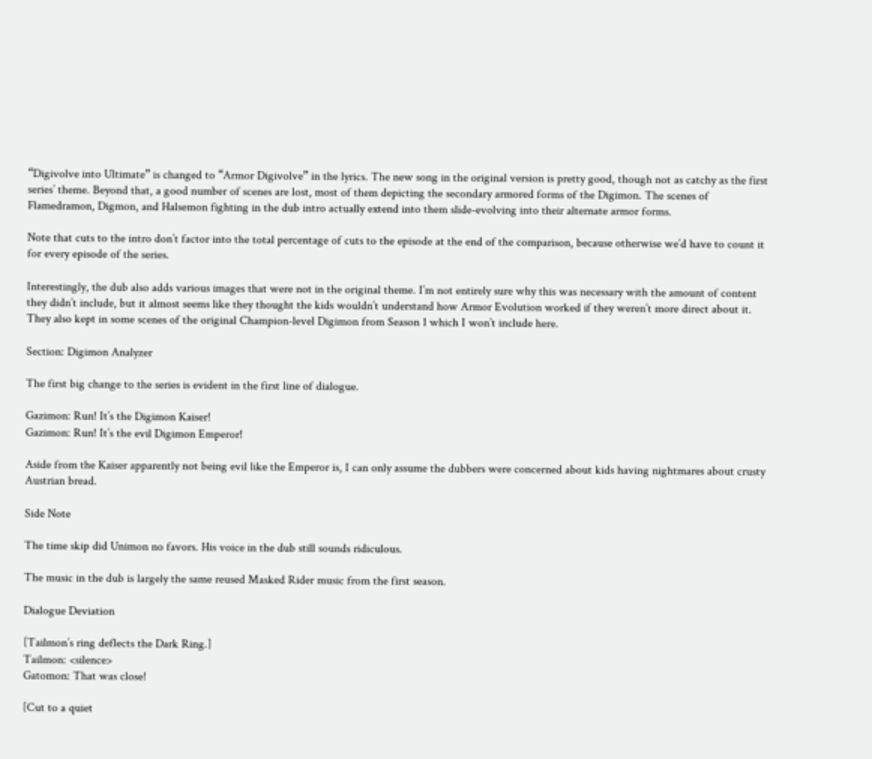“Digivolve into Ultimate” is changed to “Armor Digivolve” in the lyrics. The new song in the original version is pretty good, though not as catchy as the first series’ theme. Beyond that, a good number of scenes are lost, most of them depicting the secondary armored forms of the Digimon. The scenes of Flamedramon, Digmon, and Halsemon fighting in the dub intro actually extend into them slide-evolving into their alternate armor forms.

Note that cuts to the intro don’t factor into the total percentage of cuts to the episode at the end of the comparison, because otherwise we’d have to count it for every episode of the series.

Interestingly, the dub also adds various images that were not in the original theme. I’m not entirely sure why this was necessary with the amount of content they didn’t include, but it almost seems like they thought the kids wouldn’t understand how Armor Evolution worked if they weren’t more direct about it. They also kept in some scenes of the original Champion-level Digimon from Season 1 which I won’t include here.

Section: Digimon Analyzer

The first big change to the series is evident in the first line of dialogue.

Gazimon: Run! It’s the Digimon Kaiser!
Gazimon: Run! It’s the evil Digimon Emperor!

Aside from the Kaiser apparently not being evil like the Emperor is, I can only assume the dubbers were concerned about kids having nightmares about crusty Austrian bread.

Side Note

The time skip did Unimon no favors. His voice in the dub still sounds ridiculous.

The music in the dub is largely the same reused Masked Rider music from the first season.

Dialogue Deviation

[Tailmon’s ring deflects the Dark Ring.]
Tailmon: <silence>
Gatomon: That was close!

[Cut to a quiet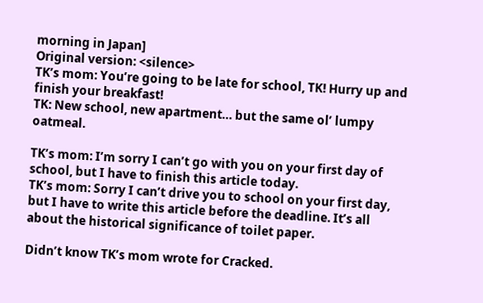morning in Japan]
Original version: <silence>
TK’s mom: You’re going to be late for school, TK! Hurry up and finish your breakfast!
TK: New school, new apartment… but the same ol’ lumpy oatmeal.

TK’s mom: I’m sorry I can’t go with you on your first day of school, but I have to finish this article today.
TK’s mom: Sorry I can’t drive you to school on your first day, but I have to write this article before the deadline. It’s all about the historical significance of toilet paper.

Didn’t know TK’s mom wrote for Cracked.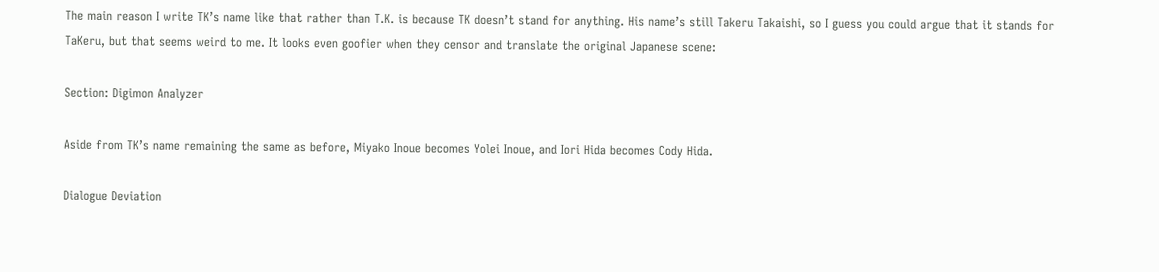The main reason I write TK’s name like that rather than T.K. is because TK doesn’t stand for anything. His name’s still Takeru Takaishi, so I guess you could argue that it stands for TaKeru, but that seems weird to me. It looks even goofier when they censor and translate the original Japanese scene:

Section: Digimon Analyzer

Aside from TK’s name remaining the same as before, Miyako Inoue becomes Yolei Inoue, and Iori Hida becomes Cody Hida.

Dialogue Deviation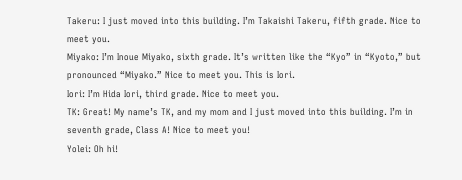Takeru: I just moved into this building. I’m Takaishi Takeru, fifth grade. Nice to meet you.
Miyako: I’m Inoue Miyako, sixth grade. It’s written like the “Kyo” in “Kyoto,” but pronounced “Miyako.” Nice to meet you. This is Iori.
Iori: I’m Hida Iori, third grade. Nice to meet you.
TK: Great! My name’s TK, and my mom and I just moved into this building. I’m in seventh grade, Class A! Nice to meet you!
Yolei: Oh hi!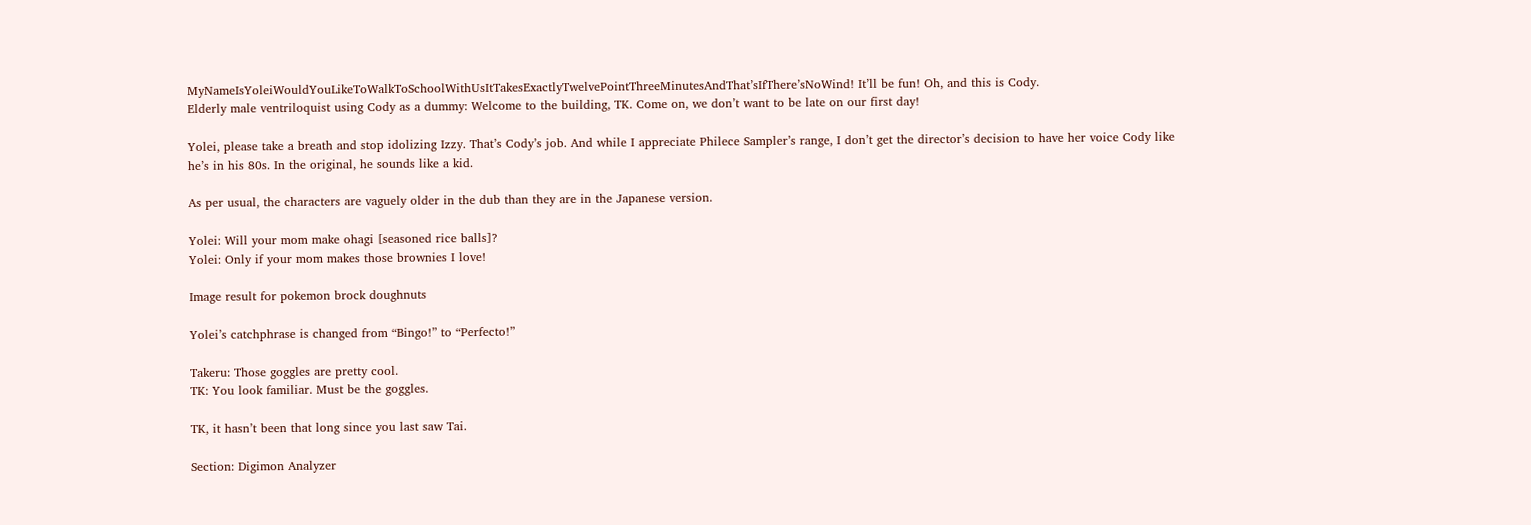MyNameIsYoleiWouldYouLikeToWalkToSchoolWithUsItTakesExactlyTwelvePointThreeMinutesAndThat’sIfThere’sNoWind! It’ll be fun! Oh, and this is Cody.
Elderly male ventriloquist using Cody as a dummy: Welcome to the building, TK. Come on, we don’t want to be late on our first day!

Yolei, please take a breath and stop idolizing Izzy. That’s Cody’s job. And while I appreciate Philece Sampler’s range, I don’t get the director’s decision to have her voice Cody like he’s in his 80s. In the original, he sounds like a kid.

As per usual, the characters are vaguely older in the dub than they are in the Japanese version.

Yolei: Will your mom make ohagi [seasoned rice balls]?
Yolei: Only if your mom makes those brownies I love!

Image result for pokemon brock doughnuts

Yolei’s catchphrase is changed from “Bingo!” to “Perfecto!”

Takeru: Those goggles are pretty cool.
TK: You look familiar. Must be the goggles.

TK, it hasn’t been that long since you last saw Tai.

Section: Digimon Analyzer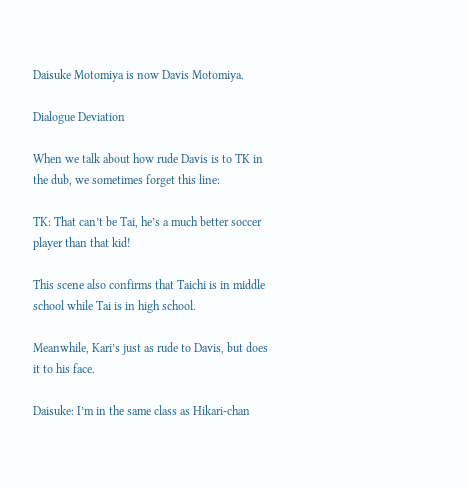Daisuke Motomiya is now Davis Motomiya.

Dialogue Deviation

When we talk about how rude Davis is to TK in the dub, we sometimes forget this line:

TK: That can’t be Tai, he’s a much better soccer player than that kid!

This scene also confirms that Taichi is in middle school while Tai is in high school.

Meanwhile, Kari’s just as rude to Davis, but does it to his face.

Daisuke: I’m in the same class as Hikari-chan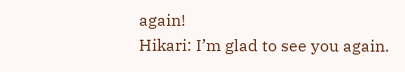again!
Hikari: I’m glad to see you again.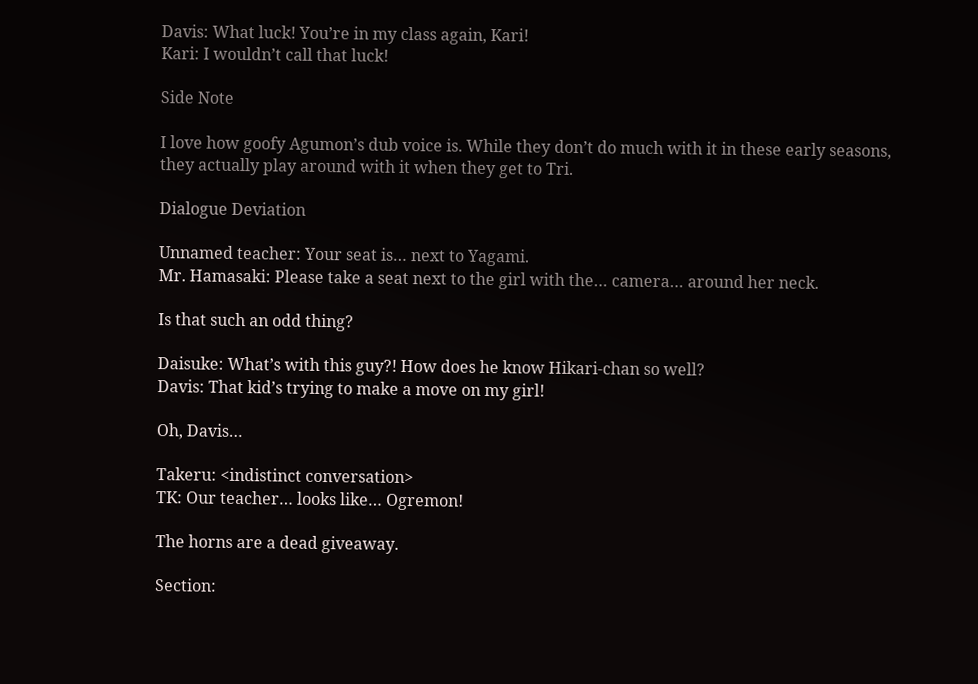Davis: What luck! You’re in my class again, Kari!
Kari: I wouldn’t call that luck!

Side Note

I love how goofy Agumon’s dub voice is. While they don’t do much with it in these early seasons, they actually play around with it when they get to Tri.

Dialogue Deviation

Unnamed teacher: Your seat is… next to Yagami.
Mr. Hamasaki: Please take a seat next to the girl with the… camera… around her neck.

Is that such an odd thing?

Daisuke: What’s with this guy?! How does he know Hikari-chan so well?
Davis: That kid’s trying to make a move on my girl!

Oh, Davis…

Takeru: <indistinct conversation>
TK: Our teacher… looks like… Ogremon!

The horns are a dead giveaway.

Section: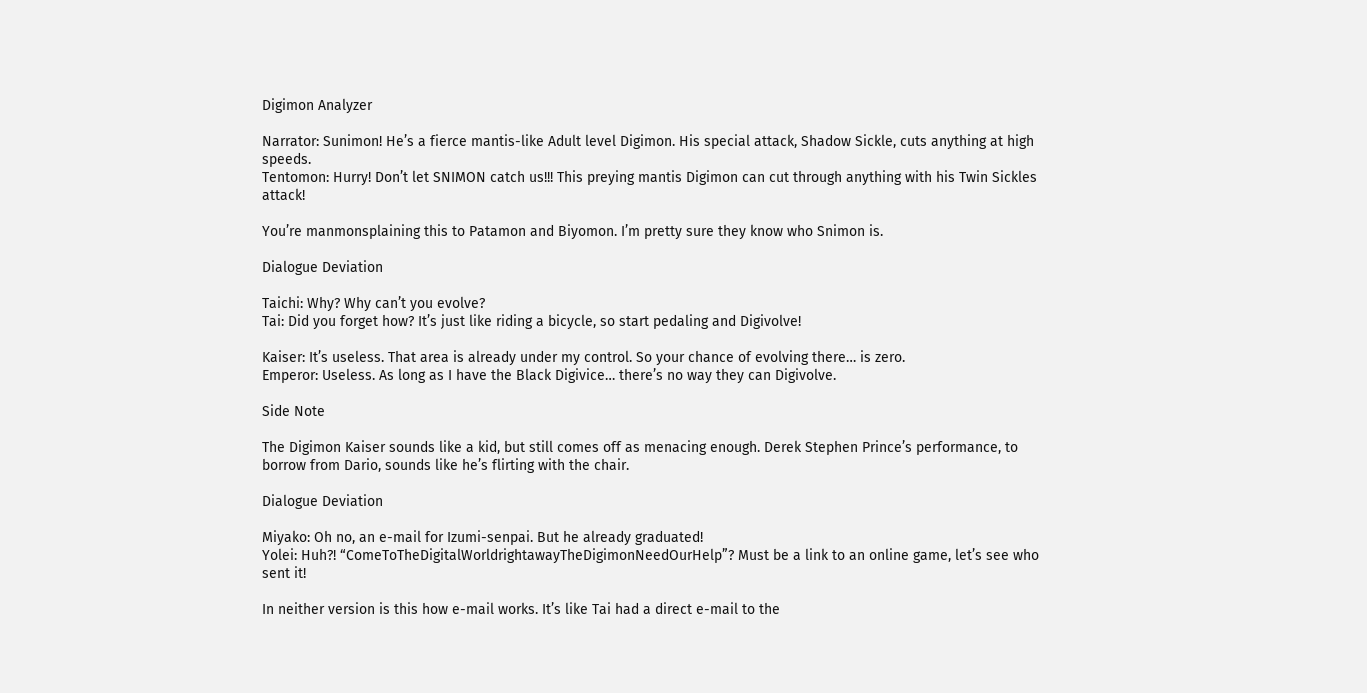Digimon Analyzer

Narrator: Sunimon! He’s a fierce mantis-like Adult level Digimon. His special attack, Shadow Sickle, cuts anything at high speeds.
Tentomon: Hurry! Don’t let SNIMON catch us!!! This preying mantis Digimon can cut through anything with his Twin Sickles attack!

You’re manmonsplaining this to Patamon and Biyomon. I’m pretty sure they know who Snimon is.

Dialogue Deviation

Taichi: Why? Why can’t you evolve?
Tai: Did you forget how? It’s just like riding a bicycle, so start pedaling and Digivolve!

Kaiser: It’s useless. That area is already under my control. So your chance of evolving there… is zero.
Emperor: Useless. As long as I have the Black Digivice… there’s no way they can Digivolve.

Side Note

The Digimon Kaiser sounds like a kid, but still comes off as menacing enough. Derek Stephen Prince’s performance, to borrow from Dario, sounds like he’s flirting with the chair.

Dialogue Deviation

Miyako: Oh no, an e-mail for Izumi-senpai. But he already graduated!
Yolei: Huh?! “ComeToTheDigitalWorldrightawayTheDigimonNeedOurHelp”? Must be a link to an online game, let’s see who sent it!

In neither version is this how e-mail works. It’s like Tai had a direct e-mail to the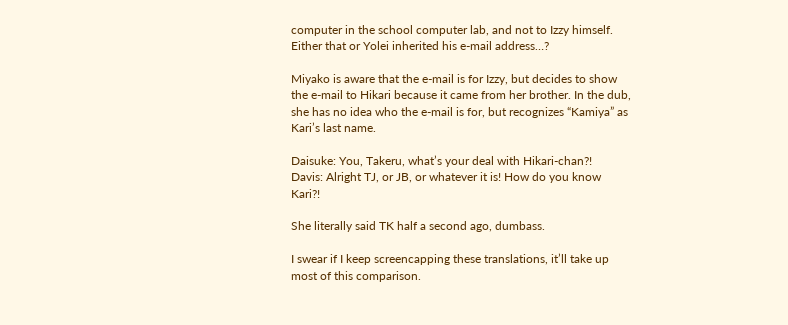computer in the school computer lab, and not to Izzy himself. Either that or Yolei inherited his e-mail address…?

Miyako is aware that the e-mail is for Izzy, but decides to show the e-mail to Hikari because it came from her brother. In the dub, she has no idea who the e-mail is for, but recognizes “Kamiya” as Kari’s last name.

Daisuke: You, Takeru, what’s your deal with Hikari-chan?!
Davis: Alright TJ, or JB, or whatever it is! How do you know Kari?!

She literally said TK half a second ago, dumbass.

I swear if I keep screencapping these translations, it’ll take up most of this comparison.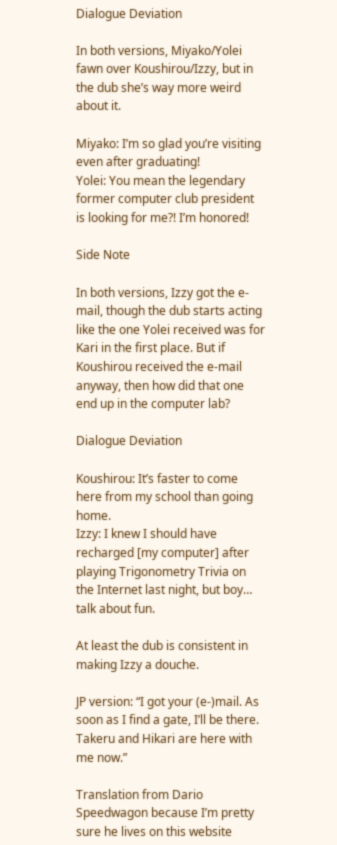Dialogue Deviation

In both versions, Miyako/Yolei fawn over Koushirou/Izzy, but in the dub she’s way more weird about it.

Miyako: I’m so glad you’re visiting even after graduating!
Yolei: You mean the legendary former computer club president is looking for me?! I’m honored!

Side Note

In both versions, Izzy got the e-mail, though the dub starts acting like the one Yolei received was for Kari in the first place. But if Koushirou received the e-mail anyway, then how did that one end up in the computer lab?

Dialogue Deviation

Koushirou: It’s faster to come here from my school than going home.
Izzy: I knew I should have recharged [my computer] after playing Trigonometry Trivia on the Internet last night, but boy… talk about fun.

At least the dub is consistent in making Izzy a douche.

JP version: “I got your (e-)mail. As soon as I find a gate, I’ll be there. Takeru and Hikari are here with me now.”

Translation from Dario Speedwagon because I’m pretty sure he lives on this website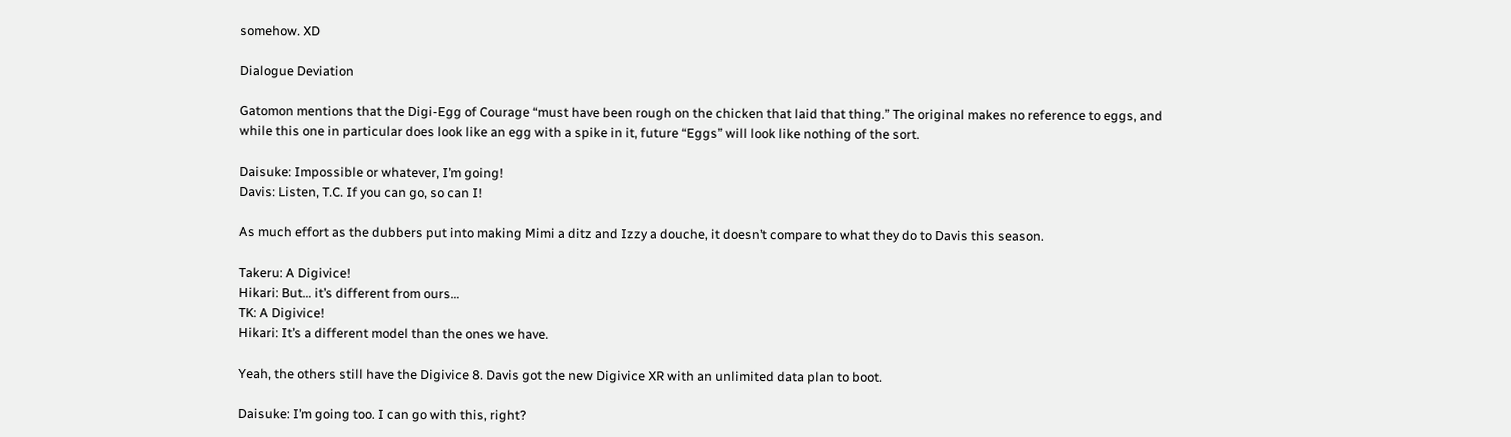somehow. XD

Dialogue Deviation

Gatomon mentions that the Digi-Egg of Courage “must have been rough on the chicken that laid that thing.” The original makes no reference to eggs, and while this one in particular does look like an egg with a spike in it, future “Eggs” will look like nothing of the sort.

Daisuke: Impossible or whatever, I’m going!
Davis: Listen, T.C. If you can go, so can I!

As much effort as the dubbers put into making Mimi a ditz and Izzy a douche, it doesn’t compare to what they do to Davis this season.

Takeru: A Digivice!
Hikari: But… it’s different from ours…
TK: A Digivice!
Hikari: It’s a different model than the ones we have.

Yeah, the others still have the Digivice 8. Davis got the new Digivice XR with an unlimited data plan to boot.

Daisuke: I’m going too. I can go with this, right?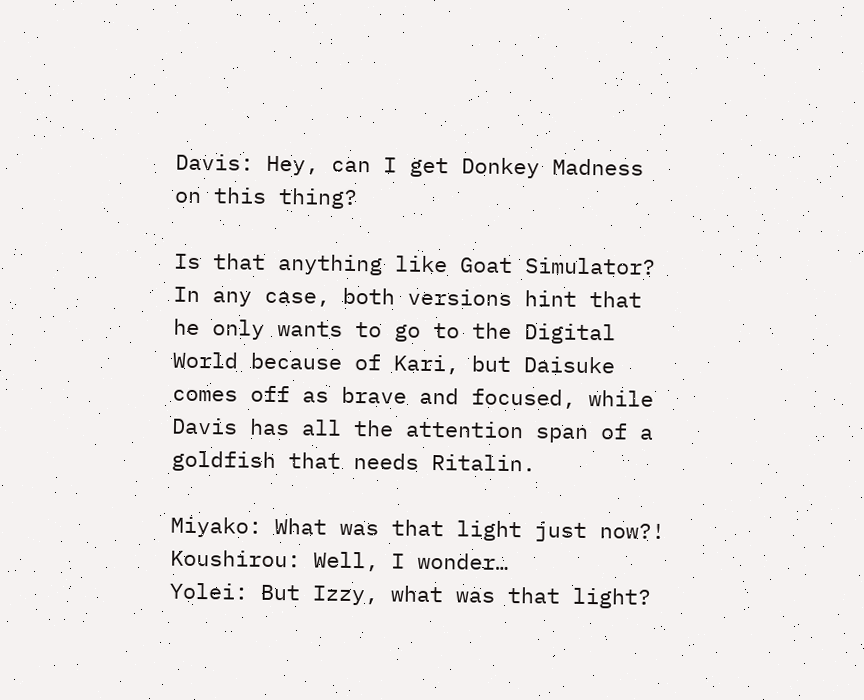Davis: Hey, can I get Donkey Madness on this thing?

Is that anything like Goat Simulator? In any case, both versions hint that he only wants to go to the Digital World because of Kari, but Daisuke comes off as brave and focused, while Davis has all the attention span of a goldfish that needs Ritalin.

Miyako: What was that light just now?!
Koushirou: Well, I wonder…
Yolei: But Izzy, what was that light?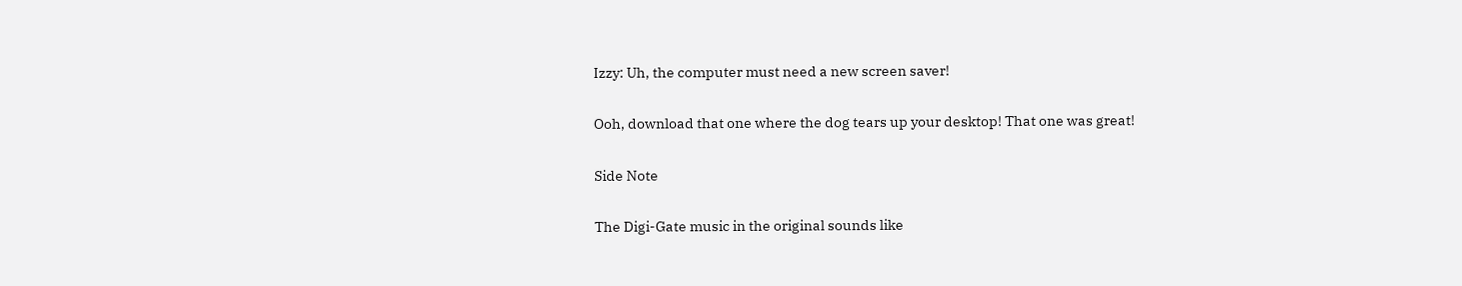Izzy: Uh, the computer must need a new screen saver!

Ooh, download that one where the dog tears up your desktop! That one was great!

Side Note

The Digi-Gate music in the original sounds like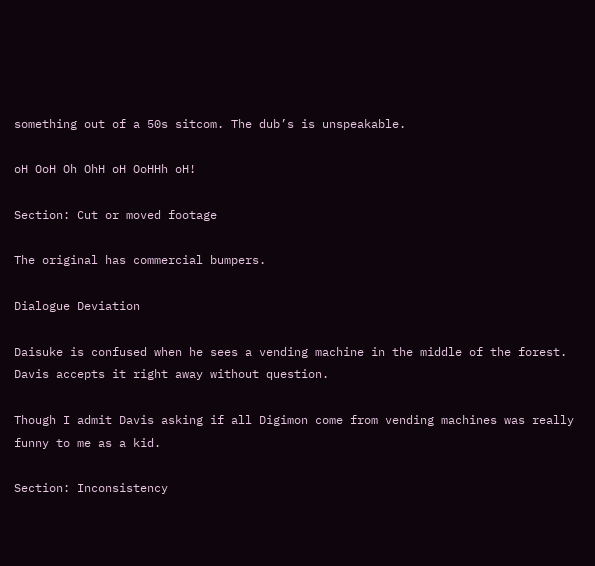something out of a 50s sitcom. The dub’s is unspeakable.

oH OoH Oh OhH oH OoHHh oH!

Section: Cut or moved footage

The original has commercial bumpers.

Dialogue Deviation

Daisuke is confused when he sees a vending machine in the middle of the forest. Davis accepts it right away without question.

Though I admit Davis asking if all Digimon come from vending machines was really funny to me as a kid.

Section: Inconsistency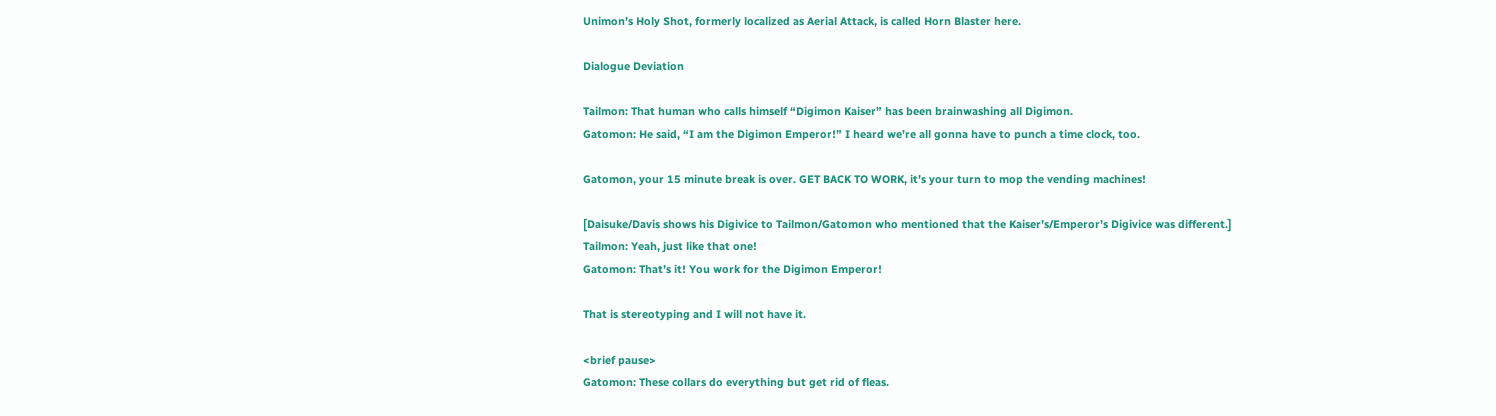Unimon’s Holy Shot, formerly localized as Aerial Attack, is called Horn Blaster here.

Dialogue Deviation

Tailmon: That human who calls himself “Digimon Kaiser” has been brainwashing all Digimon.
Gatomon: He said, “I am the Digimon Emperor!” I heard we’re all gonna have to punch a time clock, too.

Gatomon, your 15 minute break is over. GET BACK TO WORK, it’s your turn to mop the vending machines!

[Daisuke/Davis shows his Digivice to Tailmon/Gatomon who mentioned that the Kaiser’s/Emperor’s Digivice was different.]
Tailmon: Yeah, just like that one!
Gatomon: That’s it! You work for the Digimon Emperor!

That is stereotyping and I will not have it.

<brief pause>
Gatomon: These collars do everything but get rid of fleas.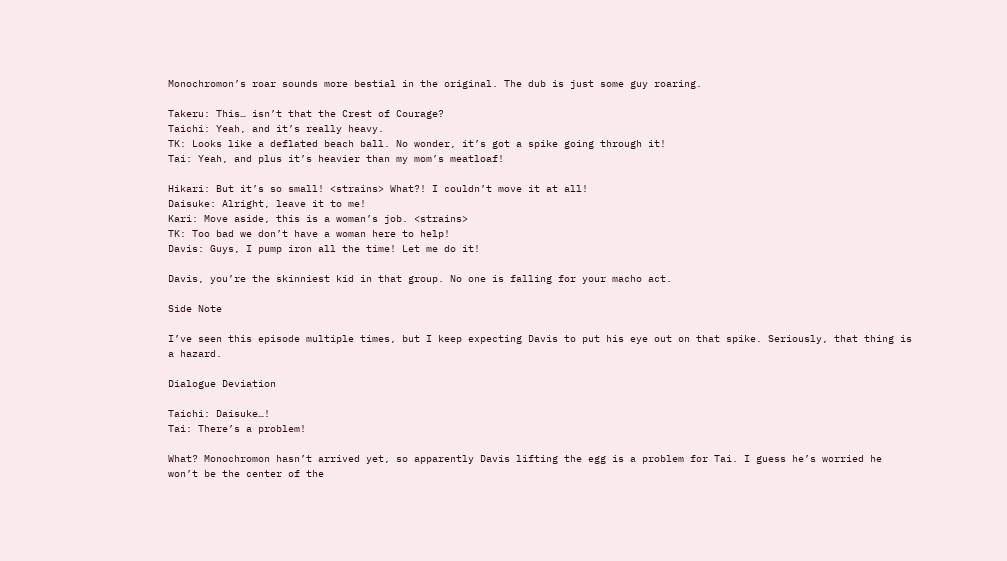Monochromon’s roar sounds more bestial in the original. The dub is just some guy roaring.

Takeru: This… isn’t that the Crest of Courage?
Taichi: Yeah, and it’s really heavy.
TK: Looks like a deflated beach ball. No wonder, it’s got a spike going through it!
Tai: Yeah, and plus it’s heavier than my mom’s meatloaf!

Hikari: But it’s so small! <strains> What?! I couldn’t move it at all!
Daisuke: Alright, leave it to me!
Kari: Move aside, this is a woman’s job. <strains>
TK: Too bad we don’t have a woman here to help!
Davis: Guys, I pump iron all the time! Let me do it!

Davis, you’re the skinniest kid in that group. No one is falling for your macho act.

Side Note

I’ve seen this episode multiple times, but I keep expecting Davis to put his eye out on that spike. Seriously, that thing is a hazard.

Dialogue Deviation

Taichi: Daisuke…!
Tai: There’s a problem!

What? Monochromon hasn’t arrived yet, so apparently Davis lifting the egg is a problem for Tai. I guess he’s worried he won’t be the center of the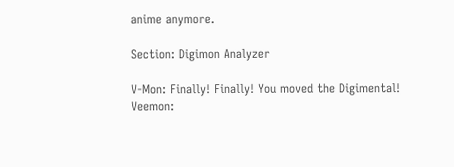anime anymore.

Section: Digimon Analyzer

V-Mon: Finally! Finally! You moved the Digimental!
Veemon: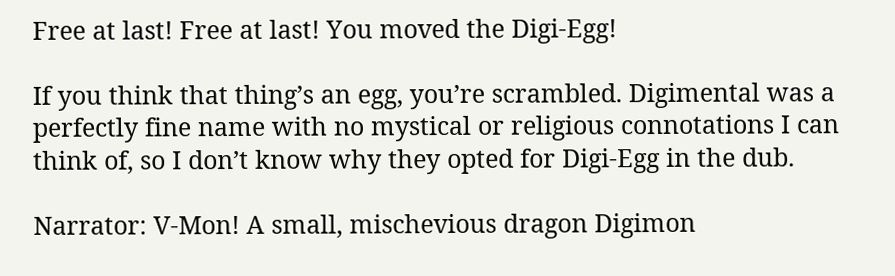Free at last! Free at last! You moved the Digi-Egg!

If you think that thing’s an egg, you’re scrambled. Digimental was a perfectly fine name with no mystical or religious connotations I can think of, so I don’t know why they opted for Digi-Egg in the dub.

Narrator: V-Mon! A small, mischevious dragon Digimon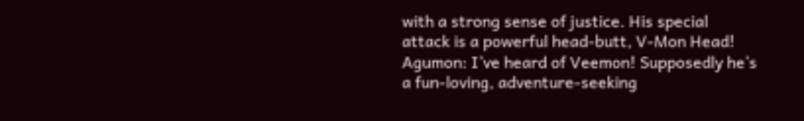with a strong sense of justice. His special attack is a powerful head-butt, V-Mon Head!
Agumon: I’ve heard of Veemon! Supposedly he’s a fun-loving, adventure-seeking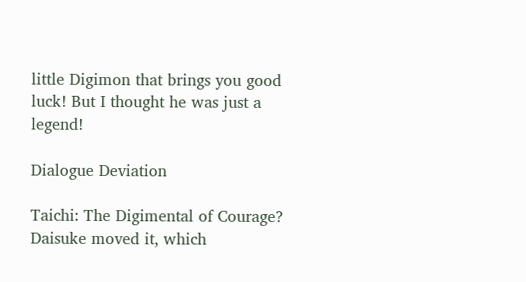little Digimon that brings you good luck! But I thought he was just a legend!

Dialogue Deviation

Taichi: The Digimental of Courage? Daisuke moved it, which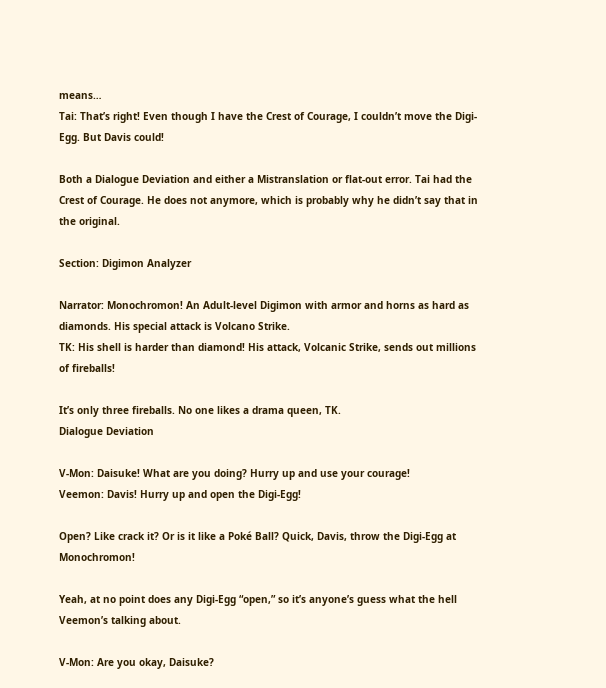means…
Tai: That’s right! Even though I have the Crest of Courage, I couldn’t move the Digi-Egg. But Davis could!

Both a Dialogue Deviation and either a Mistranslation or flat-out error. Tai had the Crest of Courage. He does not anymore, which is probably why he didn’t say that in the original.

Section: Digimon Analyzer

Narrator: Monochromon! An Adult-level Digimon with armor and horns as hard as diamonds. His special attack is Volcano Strike.
TK: His shell is harder than diamond! His attack, Volcanic Strike, sends out millions of fireballs!

It’s only three fireballs. No one likes a drama queen, TK.
Dialogue Deviation

V-Mon: Daisuke! What are you doing? Hurry up and use your courage!
Veemon: Davis! Hurry up and open the Digi-Egg!

Open? Like crack it? Or is it like a Poké Ball? Quick, Davis, throw the Digi-Egg at Monochromon!

Yeah, at no point does any Digi-Egg “open,” so it’s anyone’s guess what the hell Veemon’s talking about.

V-Mon: Are you okay, Daisuke?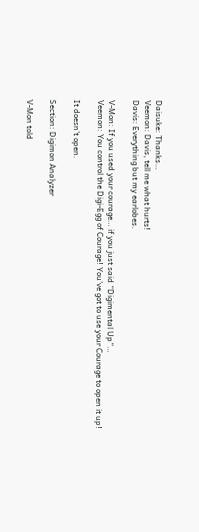Daisuke: Thanks…
Veemon: Davis, tell me what hurts!
Davis: Everything but my earlobes.

V-Mon: If you used your courage… if you just said “Digimental Up”…
Veemon: You control the Digi-Egg of Courage! You’ve got to use your Courage to open it up!

It doesn’t open.

Section: Digimon Analyzer

V-Mon told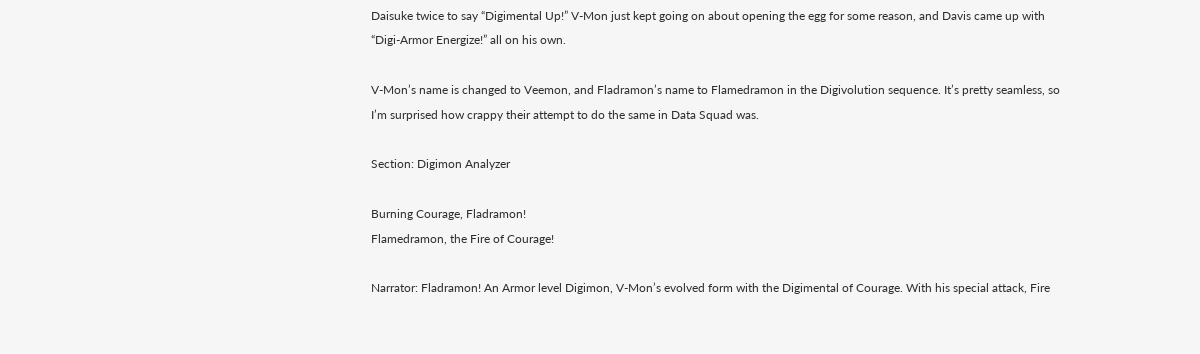Daisuke twice to say “Digimental Up!” V-Mon just kept going on about opening the egg for some reason, and Davis came up with “Digi-Armor Energize!” all on his own.

V-Mon’s name is changed to Veemon, and Fladramon’s name to Flamedramon in the Digivolution sequence. It’s pretty seamless, so I’m surprised how crappy their attempt to do the same in Data Squad was.

Section: Digimon Analyzer

Burning Courage, Fladramon!
Flamedramon, the Fire of Courage!

Narrator: Fladramon! An Armor level Digimon, V-Mon’s evolved form with the Digimental of Courage. With his special attack, Fire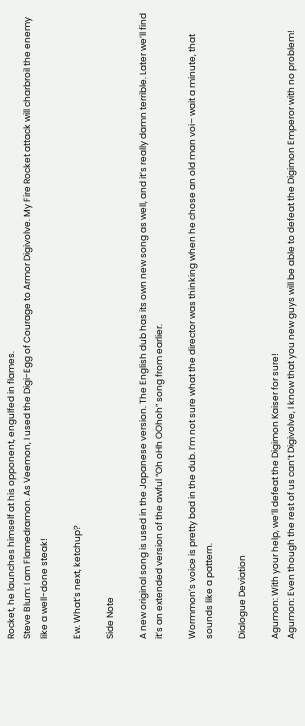Rocket, he launches himself at his opponent, engulfed in flames.
Steve Blum: I am Flamedramon. As Veemon, I used the Digi-Egg of Courage to Armor Digivolve. My Fire Rocket attack will charbroil the enemy like a well-done steak!

Ew. What’s next, ketchup?

Side Note

A new original song is used in the Japanese version. The English dub has its own new song as well, and it’s really damn terrible. Later we’ll find it’s an extended version of the awful “Oh oHh OOhoh” song from earlier.

Wormmon’s voice is pretty bad in the dub. I’m not sure what the director was thinking when he chose an old man voi– wait a minute, that sounds like a pattern.

Dialogue Deviation

Agumon: With your help, we’ll defeat the Digimon Kaiser for sure!
Agumon: Even though the rest of us can’t Digivolve, I know that you new guys will be able to defeat the Digimon Emperor with no problem!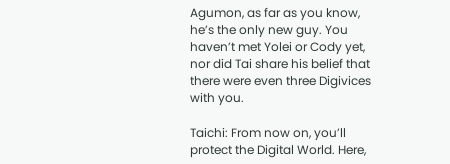Agumon, as far as you know, he’s the only new guy. You haven’t met Yolei or Cody yet, nor did Tai share his belief that there were even three Digivices with you.

Taichi: From now on, you’ll protect the Digital World. Here,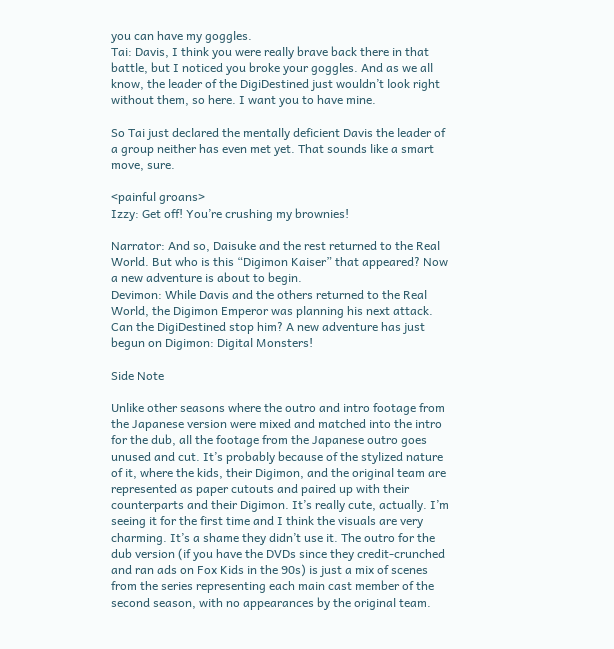you can have my goggles.
Tai: Davis, I think you were really brave back there in that battle, but I noticed you broke your goggles. And as we all know, the leader of the DigiDestined just wouldn’t look right without them, so here. I want you to have mine.

So Tai just declared the mentally deficient Davis the leader of a group neither has even met yet. That sounds like a smart move, sure.

<painful groans>
Izzy: Get off! You’re crushing my brownies!

Narrator: And so, Daisuke and the rest returned to the Real World. But who is this “Digimon Kaiser” that appeared? Now a new adventure is about to begin.
Devimon: While Davis and the others returned to the Real World, the Digimon Emperor was planning his next attack. Can the DigiDestined stop him? A new adventure has just begun on Digimon: Digital Monsters!

Side Note

Unlike other seasons where the outro and intro footage from the Japanese version were mixed and matched into the intro for the dub, all the footage from the Japanese outro goes unused and cut. It’s probably because of the stylized nature of it, where the kids, their Digimon, and the original team are represented as paper cutouts and paired up with their counterparts and their Digimon. It’s really cute, actually. I’m seeing it for the first time and I think the visuals are very charming. It’s a shame they didn’t use it. The outro for the dub version (if you have the DVDs since they credit-crunched and ran ads on Fox Kids in the 90s) is just a mix of scenes from the series representing each main cast member of the second season, with no appearances by the original team.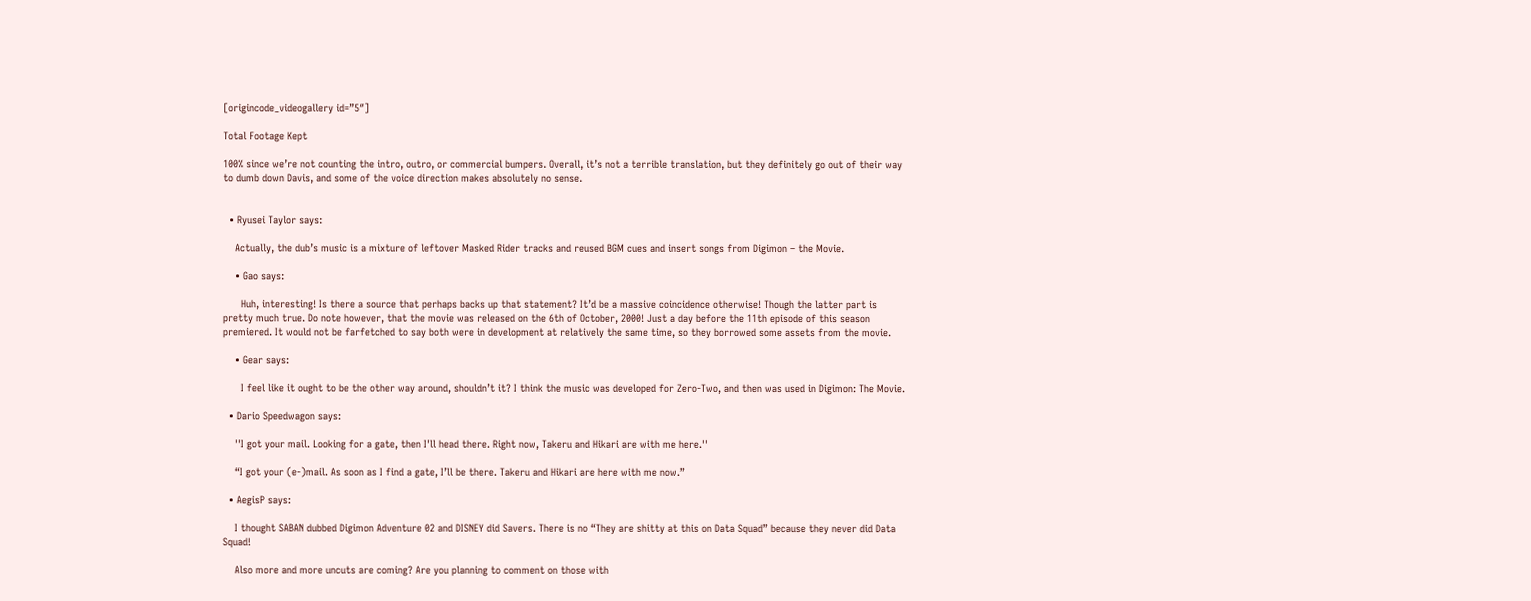[origincode_videogallery id=”5″]

Total Footage Kept

100% since we’re not counting the intro, outro, or commercial bumpers. Overall, it’s not a terrible translation, but they definitely go out of their way to dumb down Davis, and some of the voice direction makes absolutely no sense.


  • Ryusei Taylor says:

    Actually, the dub’s music is a mixture of leftover Masked Rider tracks and reused BGM cues and insert songs from Digimon – the Movie.

    • Gao says:

      Huh, interesting! Is there a source that perhaps backs up that statement? It’d be a massive coincidence otherwise! Though the latter part is pretty much true. Do note however, that the movie was released on the 6th of October, 2000! Just a day before the 11th episode of this season premiered. It would not be farfetched to say both were in development at relatively the same time, so they borrowed some assets from the movie.

    • Gear says:

      I feel like it ought to be the other way around, shouldn’t it? I think the music was developed for Zero-Two, and then was used in Digimon: The Movie.

  • Dario Speedwagon says:

    ''I got your mail. Looking for a gate, then I'll head there. Right now, Takeru and Hikari are with me here.''

    “I got your (e-)mail. As soon as I find a gate, I’ll be there. Takeru and Hikari are here with me now.”

  • AegisP says:

    I thought SABAN dubbed Digimon Adventure 02 and DISNEY did Savers. There is no “They are shitty at this on Data Squad” because they never did Data Squad!

    Also more and more uncuts are coming? Are you planning to comment on those with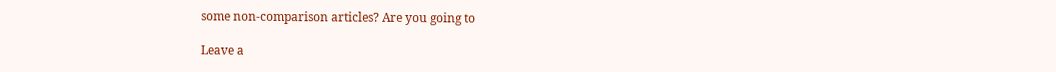some non-comparison articles? Are you going to

Leave a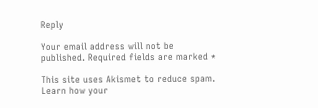Reply

Your email address will not be published. Required fields are marked *

This site uses Akismet to reduce spam. Learn how your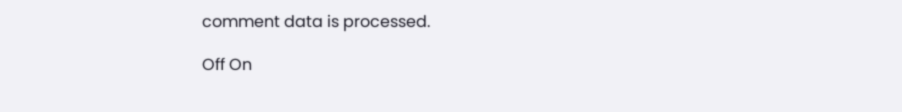comment data is processed.

Off On